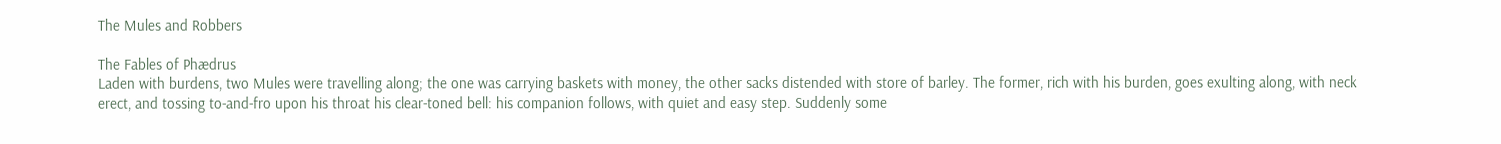The Mules and Robbers

The Fables of Phædrus
Laden with burdens, two Mules were travelling along; the one was carrying baskets with money, the other sacks distended with store of barley. The former, rich with his burden, goes exulting along, with neck erect, and tossing to-and-fro upon his throat his clear-toned bell: his companion follows, with quiet and easy step. Suddenly some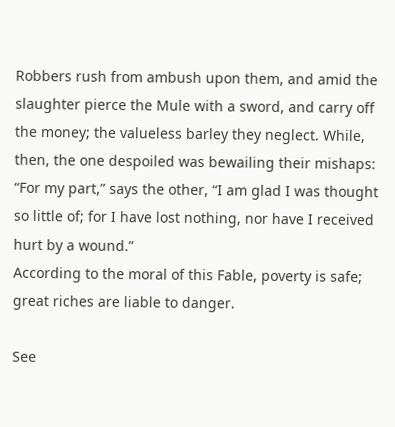Robbers rush from ambush upon them, and amid the slaughter pierce the Mule with a sword, and carry off the money; the valueless barley they neglect. While, then, the one despoiled was bewailing their mishaps: “For my part,” says the other, “I am glad I was thought so little of; for I have lost nothing, nor have I received hurt by a wound.”
According to the moral of this Fable, poverty is safe; great riches are liable to danger.

See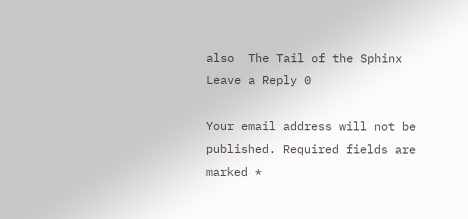also  The Tail of the Sphinx
Leave a Reply 0

Your email address will not be published. Required fields are marked *